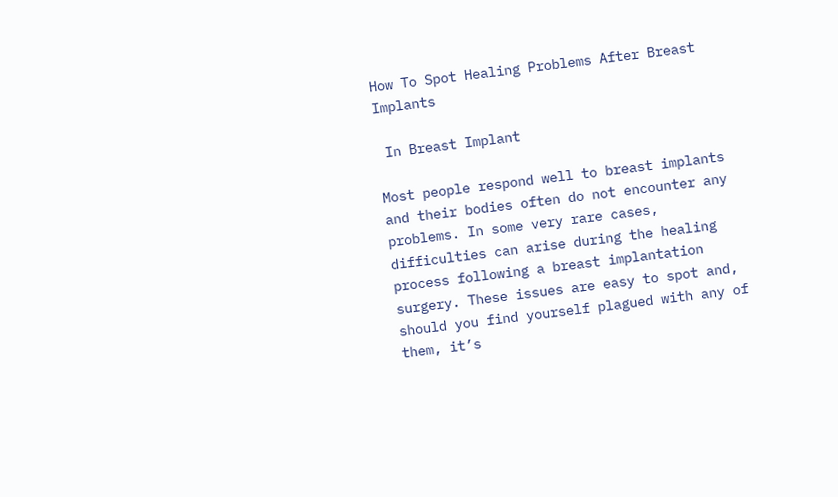How To Spot Healing Problems After Breast Implants

 In Breast Implant

Most people respond well to breast implants and their bodies often do not encounter any problems. In some very rare cases, difficulties can arise during the healing process following a breast implantation surgery. These issues are easy to spot and, should you find yourself plagued with any of them, it’s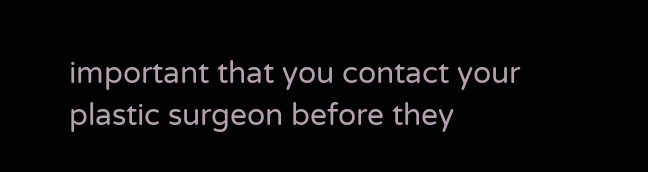important that you contact your plastic surgeon before they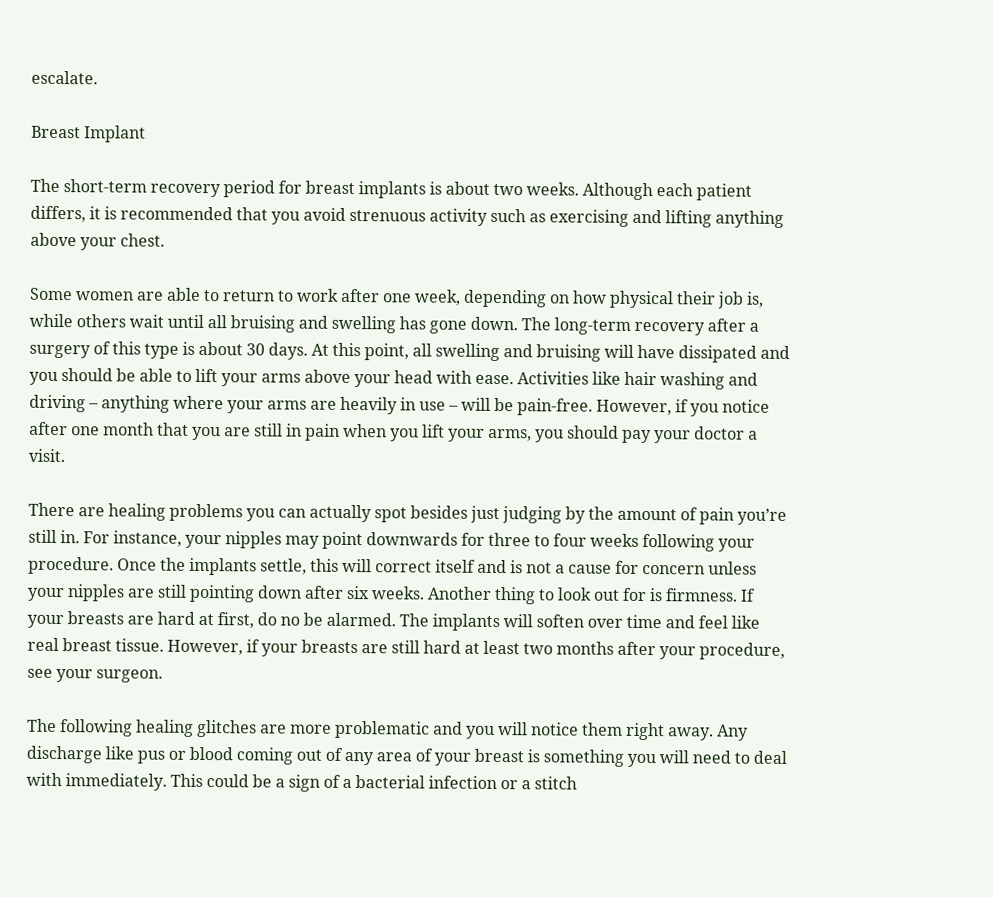escalate.

Breast Implant

The short-term recovery period for breast implants is about two weeks. Although each patient differs, it is recommended that you avoid strenuous activity such as exercising and lifting anything above your chest.

Some women are able to return to work after one week, depending on how physical their job is, while others wait until all bruising and swelling has gone down. The long-term recovery after a surgery of this type is about 30 days. At this point, all swelling and bruising will have dissipated and you should be able to lift your arms above your head with ease. Activities like hair washing and driving – anything where your arms are heavily in use – will be pain-free. However, if you notice after one month that you are still in pain when you lift your arms, you should pay your doctor a visit.

There are healing problems you can actually spot besides just judging by the amount of pain you’re still in. For instance, your nipples may point downwards for three to four weeks following your procedure. Once the implants settle, this will correct itself and is not a cause for concern unless your nipples are still pointing down after six weeks. Another thing to look out for is firmness. If your breasts are hard at first, do no be alarmed. The implants will soften over time and feel like real breast tissue. However, if your breasts are still hard at least two months after your procedure, see your surgeon.

The following healing glitches are more problematic and you will notice them right away. Any discharge like pus or blood coming out of any area of your breast is something you will need to deal with immediately. This could be a sign of a bacterial infection or a stitch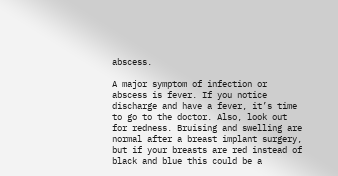abscess.

A major symptom of infection or abscess is fever. If you notice discharge and have a fever, it’s time to go to the doctor. Also, look out for redness. Bruising and swelling are normal after a breast implant surgery, but if your breasts are red instead of black and blue this could be a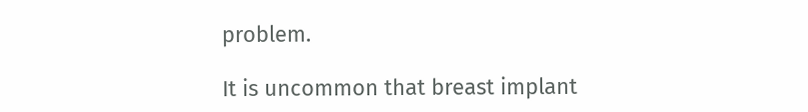problem.

It is uncommon that breast implant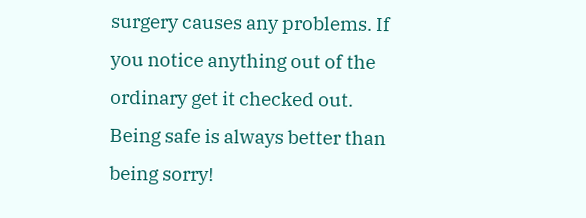surgery causes any problems. If you notice anything out of the ordinary get it checked out. Being safe is always better than being sorry!